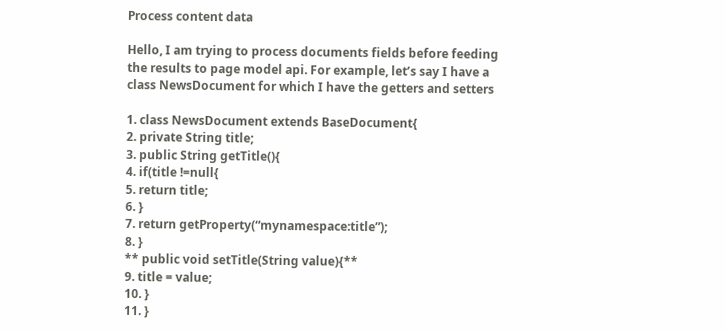Process content data

Hello, I am trying to process documents fields before feeding the results to page model api. For example, let’s say I have a class NewsDocument for which I have the getters and setters

1. class NewsDocument extends BaseDocument{
2. private String title;
3. public String getTitle(){
4. if(title !=null{
5. return title;
6. }
7. return getProperty(“mynamespace:title”);
8. }
** public void setTitle(String value){**
9. title = value;
10. }
11. }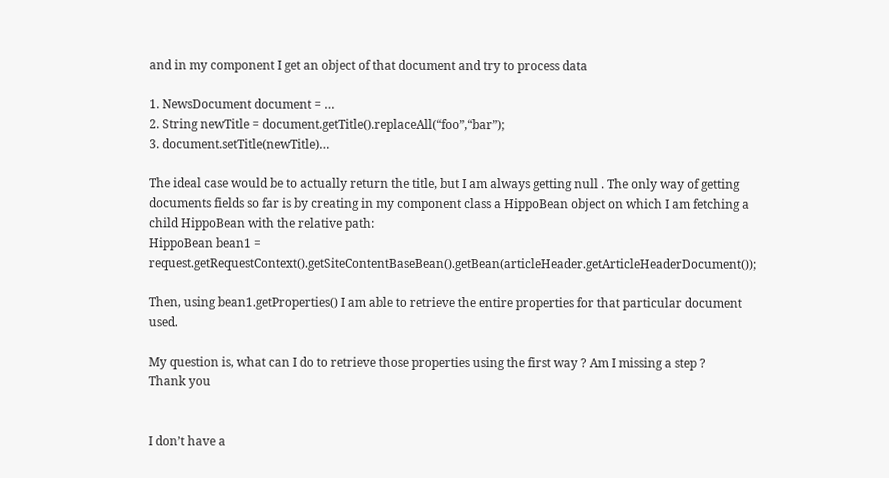and in my component I get an object of that document and try to process data

1. NewsDocument document = …
2. String newTitle = document.getTitle().replaceAll(“foo”,“bar”);
3. document.setTitle(newTitle)…

The ideal case would be to actually return the title, but I am always getting null . The only way of getting documents fields so far is by creating in my component class a HippoBean object on which I am fetching a child HippoBean with the relative path:
HippoBean bean1 = request.getRequestContext().getSiteContentBaseBean().getBean(articleHeader.getArticleHeaderDocument());

Then, using bean1.getProperties() I am able to retrieve the entire properties for that particular document used.

My question is, what can I do to retrieve those properties using the first way ? Am I missing a step ?
Thank you


I don’t have a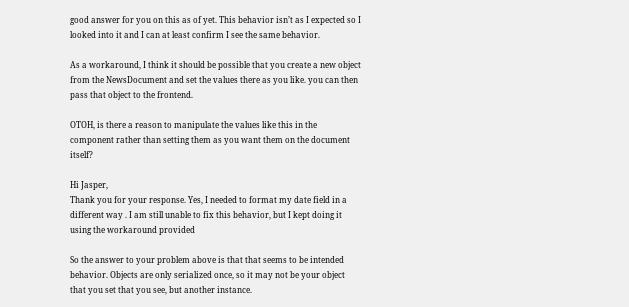good answer for you on this as of yet. This behavior isn’t as I expected so I looked into it and I can at least confirm I see the same behavior.

As a workaround, I think it should be possible that you create a new object from the NewsDocument and set the values there as you like. you can then pass that object to the frontend.

OTOH, is there a reason to manipulate the values like this in the component rather than setting them as you want them on the document itself?

Hi Jasper,
Thank you for your response. Yes, I needed to format my date field in a different way . I am still unable to fix this behavior, but I kept doing it using the workaround provided

So the answer to your problem above is that that seems to be intended behavior. Objects are only serialized once, so it may not be your object that you set that you see, but another instance.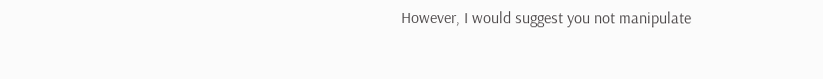However, I would suggest you not manipulate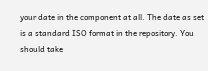your date in the component at all. The date as set is a standard ISO format in the repository. You should take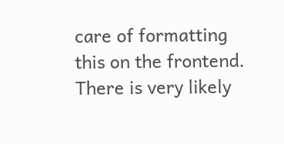care of formatting this on the frontend. There is very likely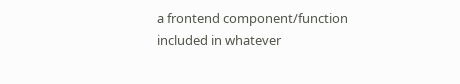a frontend component/function included in whatever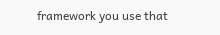framework you use that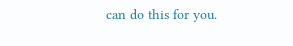can do this for you.